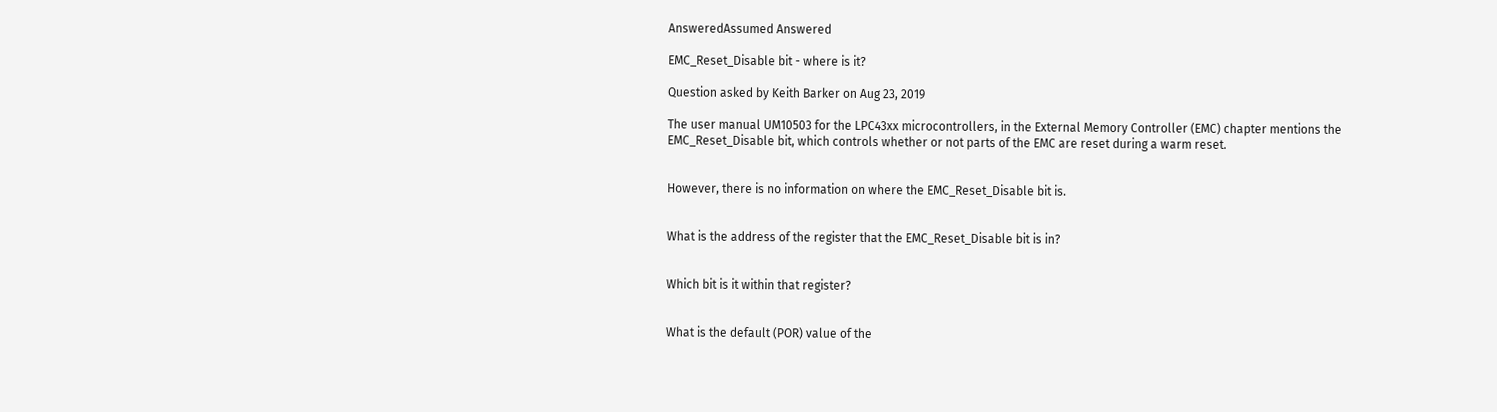AnsweredAssumed Answered

EMC_Reset_Disable bit - where is it?

Question asked by Keith Barker on Aug 23, 2019

The user manual UM10503 for the LPC43xx microcontrollers, in the External Memory Controller (EMC) chapter mentions the EMC_Reset_Disable bit, which controls whether or not parts of the EMC are reset during a warm reset.


However, there is no information on where the EMC_Reset_Disable bit is.


What is the address of the register that the EMC_Reset_Disable bit is in?


Which bit is it within that register?


What is the default (POR) value of the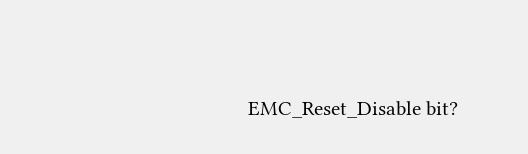EMC_Reset_Disable bit?